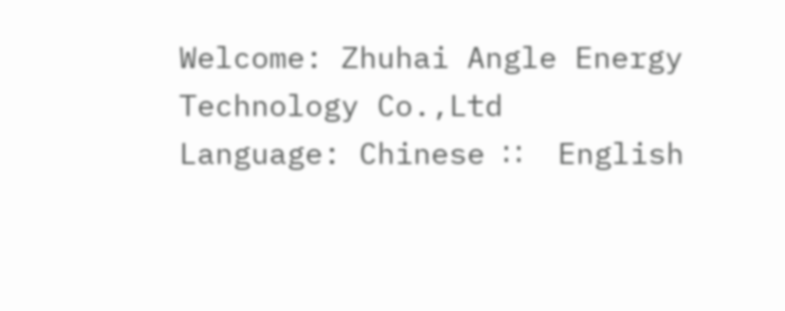Welcome: Zhuhai Angle Energy Technology Co.,Ltd
Language: Chinese ∷  English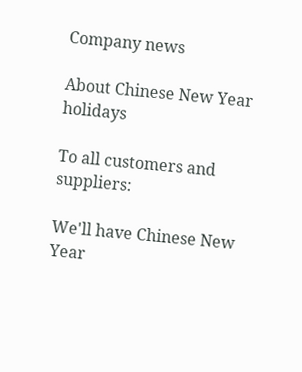Company news

About Chinese New Year holidays

To all customers and suppliers:

We'll have Chinese New Year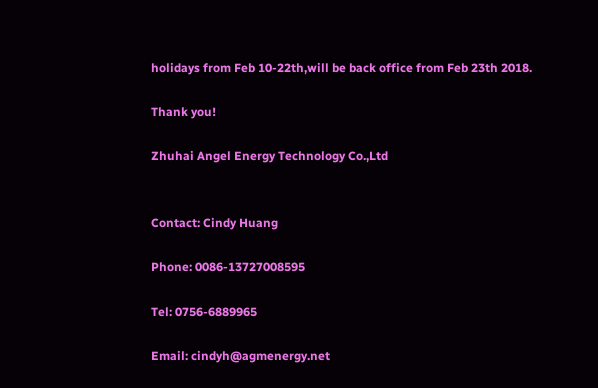holidays from Feb 10-22th,will be back office from Feb 23th 2018.

Thank you!

Zhuhai Angel Energy Technology Co.,Ltd


Contact: Cindy Huang

Phone: 0086-13727008595

Tel: 0756-6889965

Email: cindyh@agmenergy.net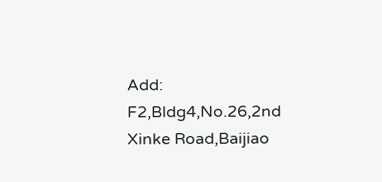Add: F2,Bldg4,No.26,2nd Xinke Road,Baijiao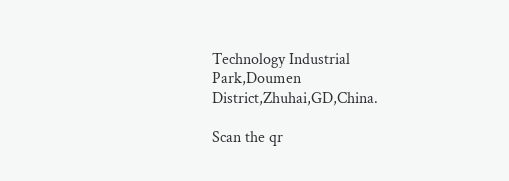Technology Industrial Park,Doumen District,Zhuhai,GD,China.

Scan the qr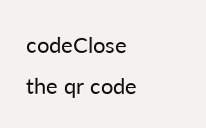codeClose
the qr code